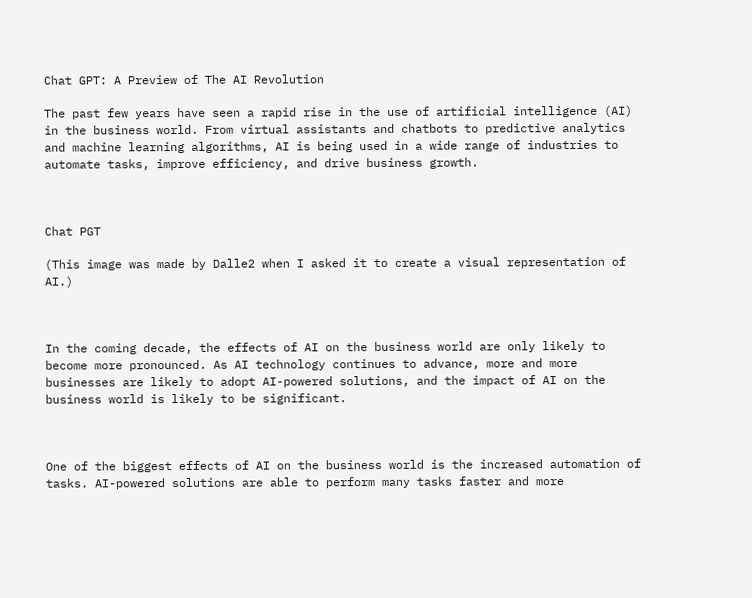Chat GPT: A Preview of The AI Revolution

The past few years have seen a rapid rise in the use of artificial intelligence (AI) in the business world. From virtual assistants and chatbots to predictive analytics and machine learning algorithms, AI is being used in a wide range of industries to automate tasks, improve efficiency, and drive business growth.



Chat PGT

(This image was made by Dalle2 when I asked it to create a visual representation of AI.)



In the coming decade, the effects of AI on the business world are only likely to become more pronounced. As AI technology continues to advance, more and more businesses are likely to adopt AI-powered solutions, and the impact of AI on the business world is likely to be significant.



One of the biggest effects of AI on the business world is the increased automation of tasks. AI-powered solutions are able to perform many tasks faster and more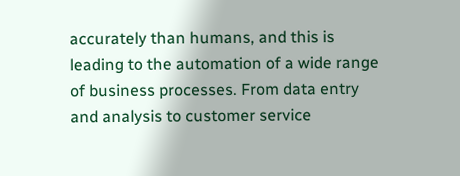accurately than humans, and this is leading to the automation of a wide range of business processes. From data entry and analysis to customer service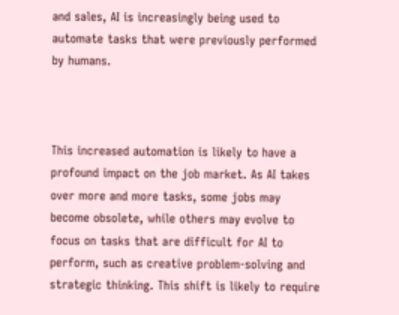and sales, AI is increasingly being used to automate tasks that were previously performed by humans.



This increased automation is likely to have a profound impact on the job market. As AI takes over more and more tasks, some jobs may become obsolete, while others may evolve to focus on tasks that are difficult for AI to perform, such as creative problem-solving and strategic thinking. This shift is likely to require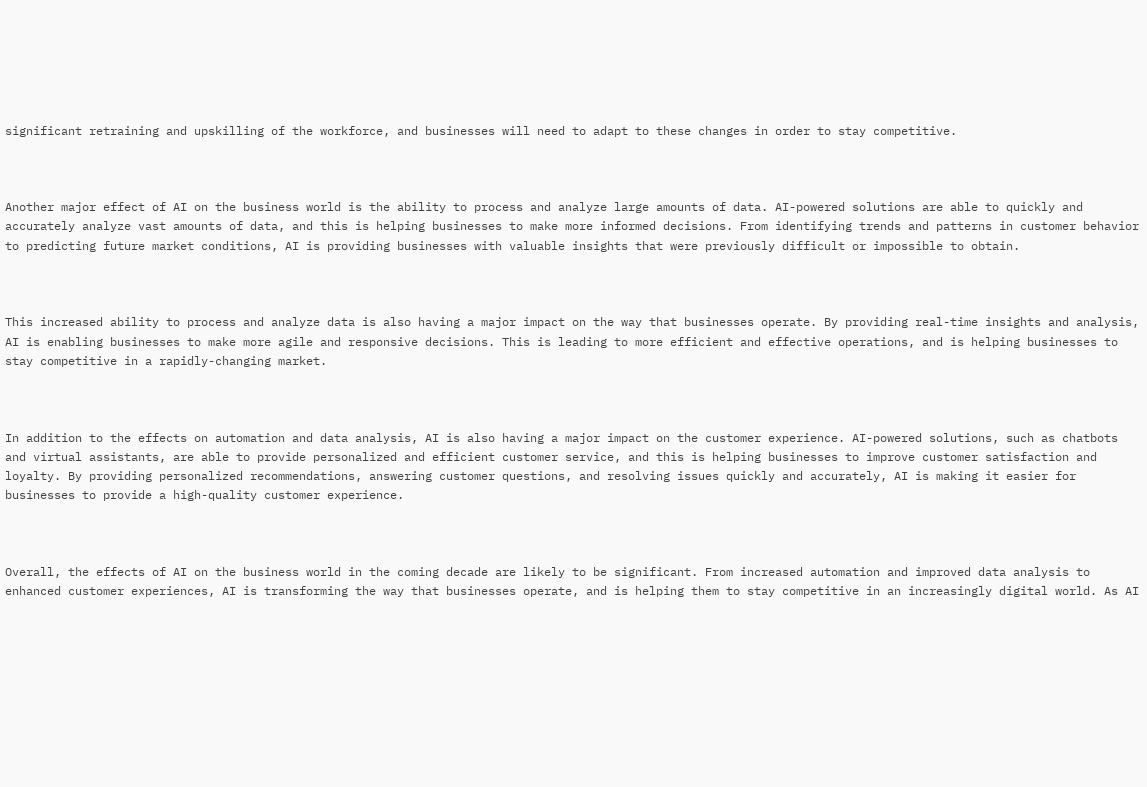significant retraining and upskilling of the workforce, and businesses will need to adapt to these changes in order to stay competitive.



Another major effect of AI on the business world is the ability to process and analyze large amounts of data. AI-powered solutions are able to quickly and accurately analyze vast amounts of data, and this is helping businesses to make more informed decisions. From identifying trends and patterns in customer behavior to predicting future market conditions, AI is providing businesses with valuable insights that were previously difficult or impossible to obtain.



This increased ability to process and analyze data is also having a major impact on the way that businesses operate. By providing real-time insights and analysis, AI is enabling businesses to make more agile and responsive decisions. This is leading to more efficient and effective operations, and is helping businesses to stay competitive in a rapidly-changing market.



In addition to the effects on automation and data analysis, AI is also having a major impact on the customer experience. AI-powered solutions, such as chatbots and virtual assistants, are able to provide personalized and efficient customer service, and this is helping businesses to improve customer satisfaction and loyalty. By providing personalized recommendations, answering customer questions, and resolving issues quickly and accurately, AI is making it easier for businesses to provide a high-quality customer experience.



Overall, the effects of AI on the business world in the coming decade are likely to be significant. From increased automation and improved data analysis to enhanced customer experiences, AI is transforming the way that businesses operate, and is helping them to stay competitive in an increasingly digital world. As AI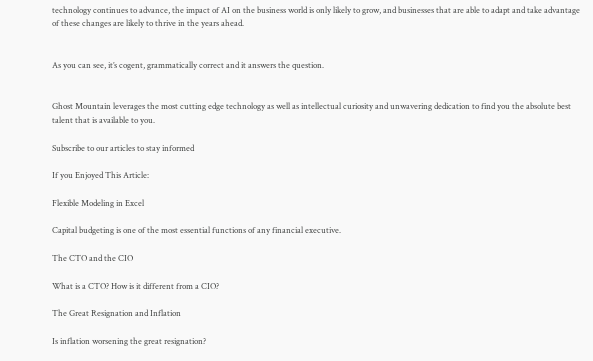technology continues to advance, the impact of AI on the business world is only likely to grow, and businesses that are able to adapt and take advantage of these changes are likely to thrive in the years ahead.


As you can see, it’s cogent, grammatically correct and it answers the question.


Ghost Mountain leverages the most cutting edge technology as well as intellectual curiosity and unwavering dedication to find you the absolute best talent that is available to you.

Subscribe to our articles to stay informed

If you Enjoyed This Article:

Flexible Modeling in Excel

Capital budgeting is one of the most essential functions of any financial executive.

The CTO and the CIO

What is a CTO? How is it different from a CIO?

The Great Resignation and Inflation

Is inflation worsening the great resignation?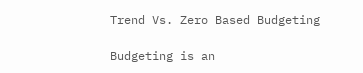Trend Vs. Zero Based Budgeting

Budgeting is an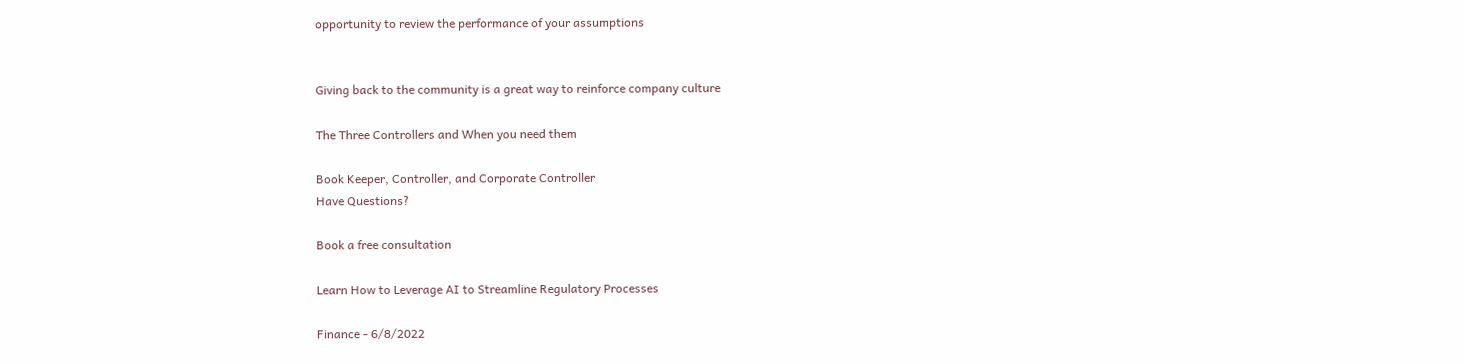opportunity to review the performance of your assumptions


Giving back to the community is a great way to reinforce company culture

The Three Controllers and When you need them

Book Keeper, Controller, and Corporate Controller
Have Questions?

Book a free consultation

Learn How to Leverage AI to Streamline Regulatory Processes

Finance - 6/8/2022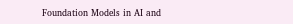Foundation Models in AI and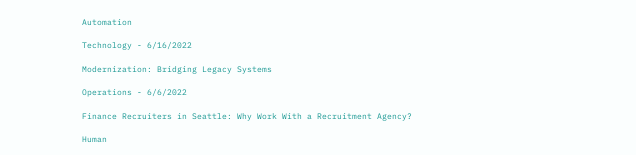Automation

Technology - 6/16/2022

Modernization: Bridging Legacy Systems

Operations - 6/6/2022

Finance Recruiters in Seattle: Why Work With a Recruitment Agency?

Human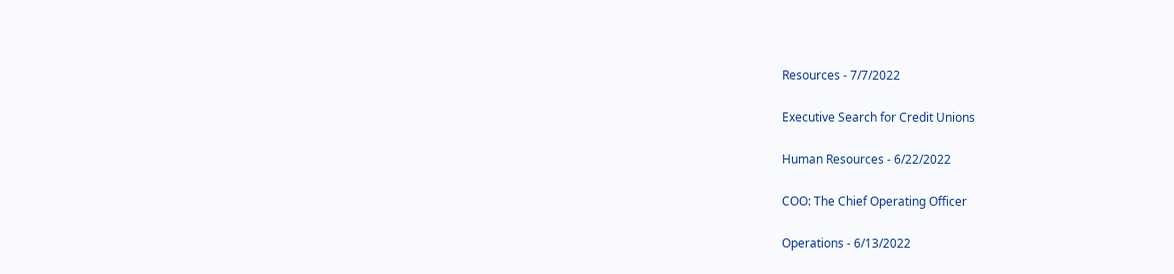Resources - 7/7/2022

Executive Search for Credit Unions

Human Resources - 6/22/2022

COO: The Chief Operating Officer

Operations - 6/13/2022